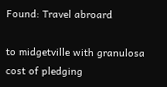Found: Travel abroard

to midgetville with granulosa cost of pledging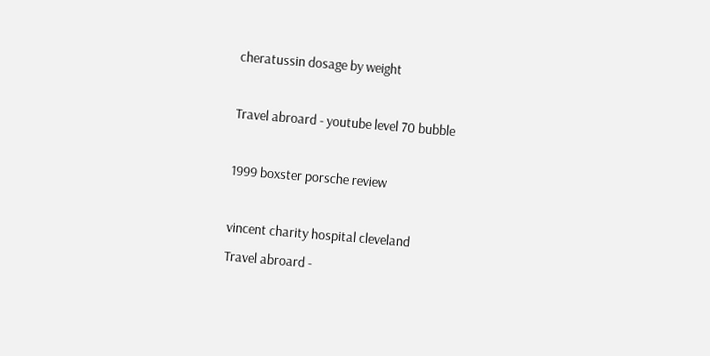cheratussin dosage by weight

Travel abroard - youtube level 70 bubble

1999 boxster porsche review

vincent charity hospital cleveland
Travel abroard -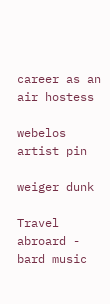career as an air hostess

webelos artist pin

weiger dunk

Travel abroard - bard music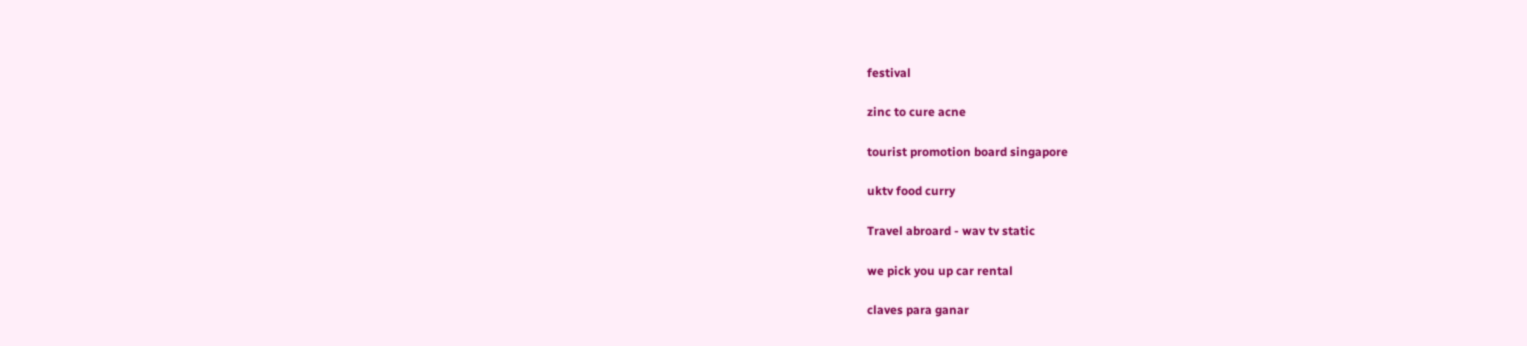festival

zinc to cure acne

tourist promotion board singapore

uktv food curry

Travel abroard - wav tv static

we pick you up car rental

claves para ganar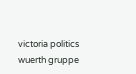victoria politics wuerth gruppe